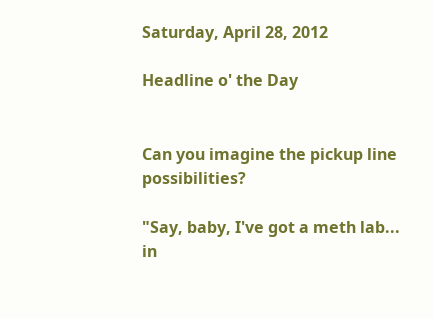Saturday, April 28, 2012

Headline o' the Day


Can you imagine the pickup line possibilities?

"Say, baby, I've got a meth lab... in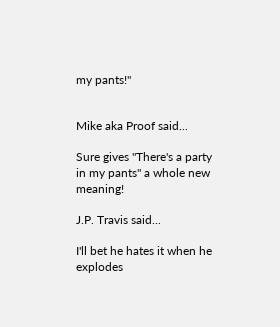my pants!"


Mike aka Proof said...

Sure gives "There's a party in my pants" a whole new meaning!

J.P. Travis said...

I'll bet he hates it when he explodes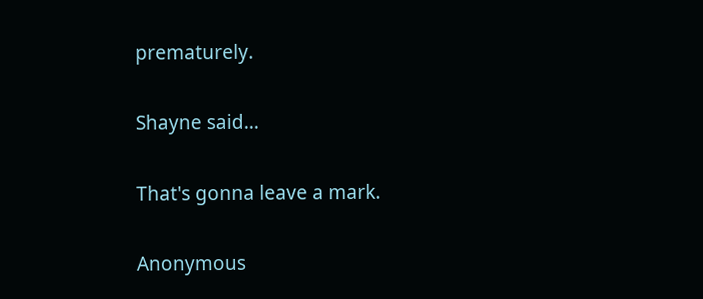prematurely.

Shayne said...

That's gonna leave a mark.

Anonymous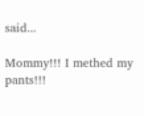said...

Mommy!!! I methed my pants!!!